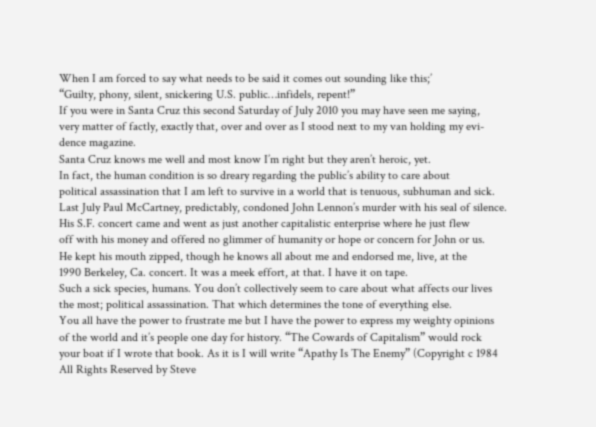When I am forced to say what needs to be said it comes out sounding like this;’
“Guilty, phony, silent, snickering U.S. public…infidels, repent!”
If you were in Santa Cruz this second Saturday of July 2010 you may have seen me saying,
very matter of factly, exactly that, over and over as I stood next to my van holding my evi-
dence magazine.
Santa Cruz knows me well and most know I’m right but they aren’t heroic, yet.
In fact, the human condition is so dreary regarding the public’s ability to care about
political assassination that I am left to survive in a world that is tenuous, subhuman and sick.
Last July Paul McCartney, predictably, condoned John Lennon’s murder with his seal of silence.
His S.F. concert came and went as just another capitalistic enterprise where he just flew
off with his money and offered no glimmer of humanity or hope or concern for John or us.
He kept his mouth zipped, though he knows all about me and endorsed me, live, at the
1990 Berkeley, Ca. concert. It was a meek effort, at that. I have it on tape.
Such a sick species, humans. You don’t collectively seem to care about what affects our lives
the most; political assassination. That which determines the tone of everything else.
You all have the power to frustrate me but I have the power to express my weighty opinions
of the world and it’s people one day for history. “The Cowards of Capitalism” would rock
your boat if I wrote that book. As it is I will write “Apathy Is The Enemy” (Copyright c 1984
All Rights Reserved by Steve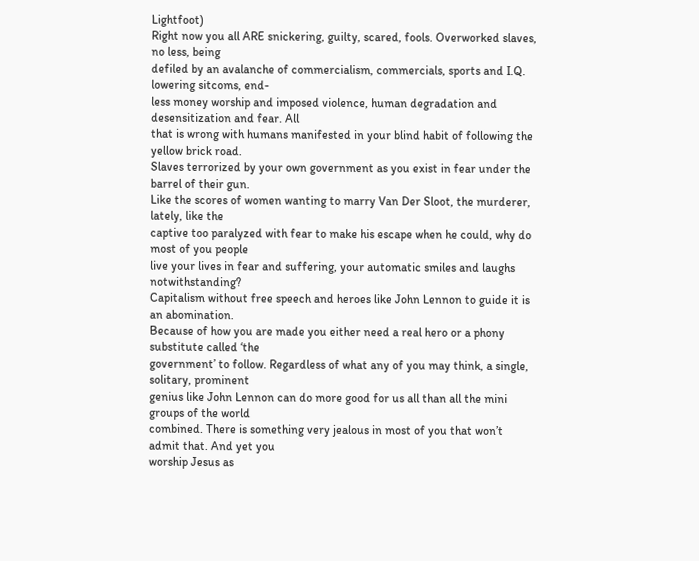Lightfoot)
Right now you all ARE snickering, guilty, scared, fools. Overworked slaves, no less, being
defiled by an avalanche of commercialism, commercials, sports and I.Q. lowering sitcoms, end-
less money worship and imposed violence, human degradation and desensitization and fear. All
that is wrong with humans manifested in your blind habit of following the yellow brick road.
Slaves terrorized by your own government as you exist in fear under the barrel of their gun.
Like the scores of women wanting to marry Van Der Sloot, the murderer, lately, like the
captive too paralyzed with fear to make his escape when he could, why do most of you people
live your lives in fear and suffering, your automatic smiles and laughs notwithstanding?
Capitalism without free speech and heroes like John Lennon to guide it is an abomination.
Because of how you are made you either need a real hero or a phony substitute called ‘the
government’ to follow. Regardless of what any of you may think, a single, solitary, prominent
genius like John Lennon can do more good for us all than all the mini groups of the world
combined. There is something very jealous in most of you that won’t admit that. And yet you
worship Jesus as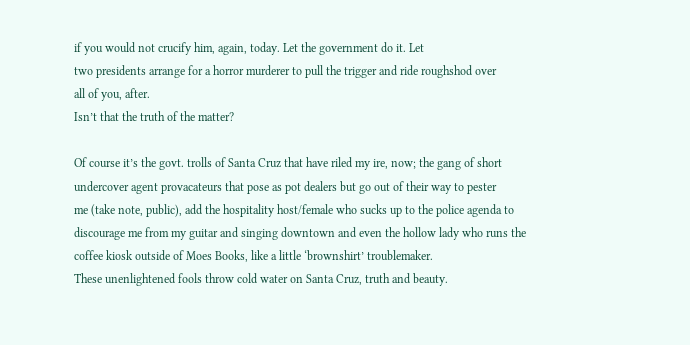if you would not crucify him, again, today. Let the government do it. Let
two presidents arrange for a horror murderer to pull the trigger and ride roughshod over
all of you, after.
Isn’t that the truth of the matter?

Of course it’s the govt. trolls of Santa Cruz that have riled my ire, now; the gang of short
undercover agent provacateurs that pose as pot dealers but go out of their way to pester
me (take note, public), add the hospitality host/female who sucks up to the police agenda to
discourage me from my guitar and singing downtown and even the hollow lady who runs the
coffee kiosk outside of Moes Books, like a little ‘brownshirt’ troublemaker.
These unenlightened fools throw cold water on Santa Cruz, truth and beauty.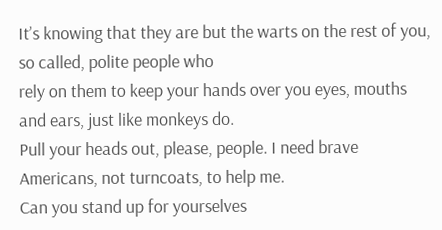It’s knowing that they are but the warts on the rest of you, so called, polite people who
rely on them to keep your hands over you eyes, mouths and ears, just like monkeys do.
Pull your heads out, please, people. I need brave Americans, not turncoats, to help me.
Can you stand up for yourselves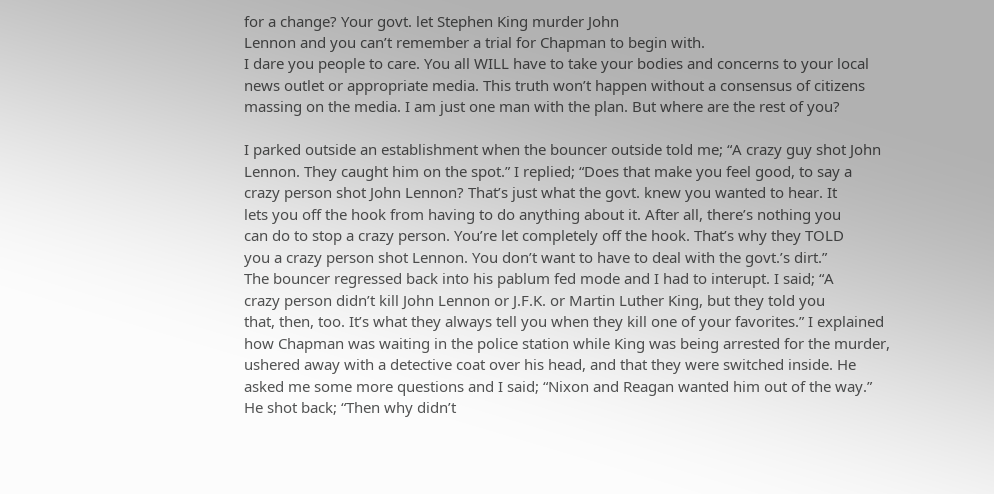for a change? Your govt. let Stephen King murder John
Lennon and you can’t remember a trial for Chapman to begin with.
I dare you people to care. You all WILL have to take your bodies and concerns to your local
news outlet or appropriate media. This truth won’t happen without a consensus of citizens
massing on the media. I am just one man with the plan. But where are the rest of you?

I parked outside an establishment when the bouncer outside told me; “A crazy guy shot John
Lennon. They caught him on the spot.” I replied; “Does that make you feel good, to say a
crazy person shot John Lennon? That’s just what the govt. knew you wanted to hear. It
lets you off the hook from having to do anything about it. After all, there’s nothing you
can do to stop a crazy person. You’re let completely off the hook. That’s why they TOLD
you a crazy person shot Lennon. You don’t want to have to deal with the govt.’s dirt.”
The bouncer regressed back into his pablum fed mode and I had to interupt. I said; “A
crazy person didn’t kill John Lennon or J.F.K. or Martin Luther King, but they told you
that, then, too. It’s what they always tell you when they kill one of your favorites.” I explained
how Chapman was waiting in the police station while King was being arrested for the murder,
ushered away with a detective coat over his head, and that they were switched inside. He
asked me some more questions and I said; “Nixon and Reagan wanted him out of the way.”
He shot back; “Then why didn’t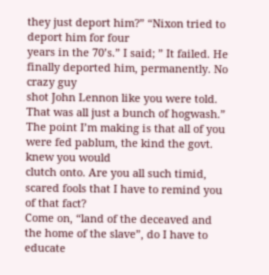they just deport him?” “Nixon tried to deport him for four
years in the 70’s.” I said; ” It failed. He finally deported him, permanently. No crazy guy
shot John Lennon like you were told. That was all just a bunch of hogwash.”
The point I’m making is that all of you were fed pablum, the kind the govt. knew you would
clutch onto. Are you all such timid, scared fools that I have to remind you of that fact?
Come on, “land of the deceaved and the home of the slave”, do I have to educate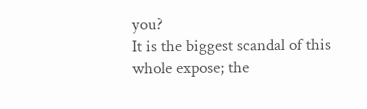you?
It is the biggest scandal of this whole expose; the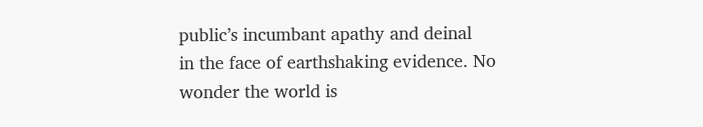public’s incumbant apathy and deinal
in the face of earthshaking evidence. No wonder the world is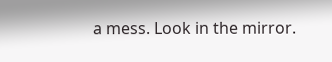a mess. Look in the mirror.